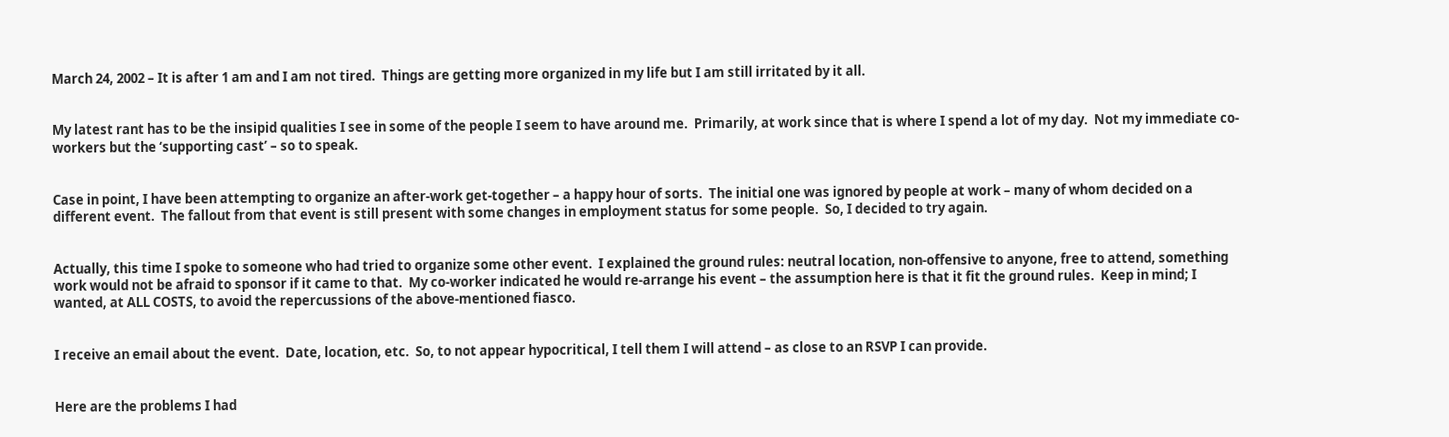March 24, 2002 – It is after 1 am and I am not tired.  Things are getting more organized in my life but I am still irritated by it all.


My latest rant has to be the insipid qualities I see in some of the people I seem to have around me.  Primarily, at work since that is where I spend a lot of my day.  Not my immediate co-workers but the ‘supporting cast’ – so to speak.


Case in point, I have been attempting to organize an after-work get-together – a happy hour of sorts.  The initial one was ignored by people at work – many of whom decided on a different event.  The fallout from that event is still present with some changes in employment status for some people.  So, I decided to try again.


Actually, this time I spoke to someone who had tried to organize some other event.  I explained the ground rules: neutral location, non-offensive to anyone, free to attend, something work would not be afraid to sponsor if it came to that.  My co-worker indicated he would re-arrange his event – the assumption here is that it fit the ground rules.  Keep in mind; I wanted, at ALL COSTS, to avoid the repercussions of the above-mentioned fiasco.


I receive an email about the event.  Date, location, etc.  So, to not appear hypocritical, I tell them I will attend – as close to an RSVP I can provide.


Here are the problems I had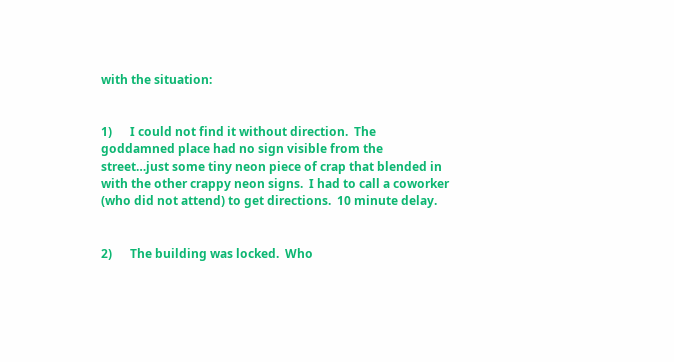with the situation:


1)      I could not find it without direction.  The goddamned place had no sign visible from the street…just some tiny neon piece of crap that blended in with the other crappy neon signs.  I had to call a coworker (who did not attend) to get directions.  10 minute delay.


2)      The building was locked.  Who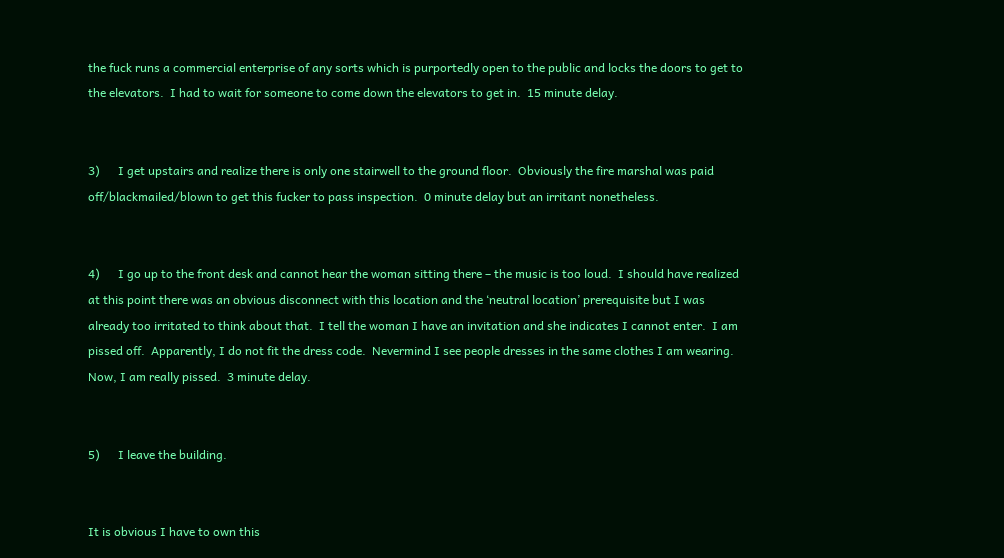the fuck runs a commercial enterprise of any sorts which is purportedly open to the public and locks the doors to get to the elevators.  I had to wait for someone to come down the elevators to get in.  15 minute delay.


3)      I get upstairs and realize there is only one stairwell to the ground floor.  Obviously the fire marshal was paid off/blackmailed/blown to get this fucker to pass inspection.  0 minute delay but an irritant nonetheless.


4)      I go up to the front desk and cannot hear the woman sitting there – the music is too loud.  I should have realized at this point there was an obvious disconnect with this location and the ‘neutral location’ prerequisite but I was already too irritated to think about that.  I tell the woman I have an invitation and she indicates I cannot enter.  I am pissed off.  Apparently, I do not fit the dress code.  Nevermind I see people dresses in the same clothes I am wearing.  Now, I am really pissed.  3 minute delay.


5)      I leave the building.


It is obvious I have to own this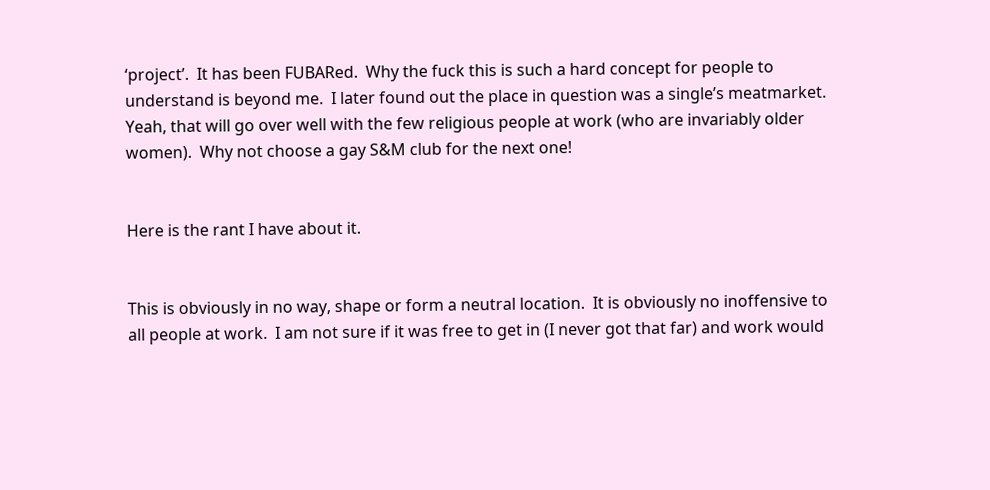‘project’.  It has been FUBARed.  Why the fuck this is such a hard concept for people to understand is beyond me.  I later found out the place in question was a single’s meatmarket.  Yeah, that will go over well with the few religious people at work (who are invariably older women).  Why not choose a gay S&M club for the next one!


Here is the rant I have about it.


This is obviously in no way, shape or form a neutral location.  It is obviously no inoffensive to all people at work.  I am not sure if it was free to get in (I never got that far) and work would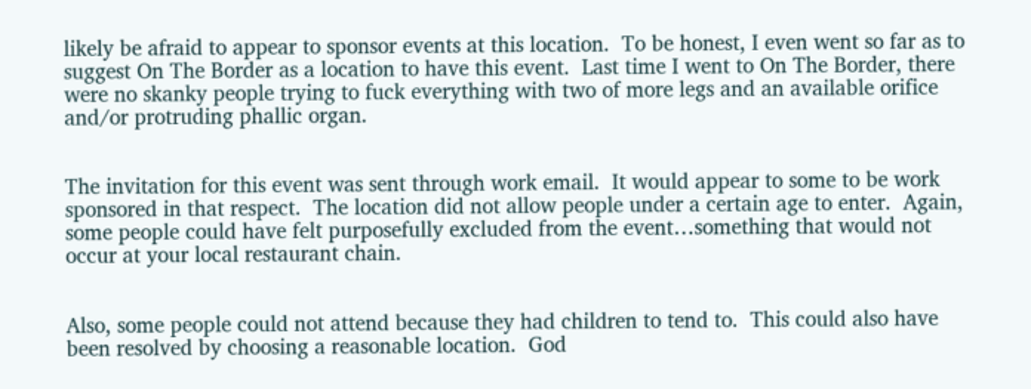likely be afraid to appear to sponsor events at this location.  To be honest, I even went so far as to suggest On The Border as a location to have this event.  Last time I went to On The Border, there were no skanky people trying to fuck everything with two of more legs and an available orifice and/or protruding phallic organ.


The invitation for this event was sent through work email.  It would appear to some to be work sponsored in that respect.  The location did not allow people under a certain age to enter.  Again, some people could have felt purposefully excluded from the event…something that would not occur at your local restaurant chain.


Also, some people could not attend because they had children to tend to.  This could also have been resolved by choosing a reasonable location.  God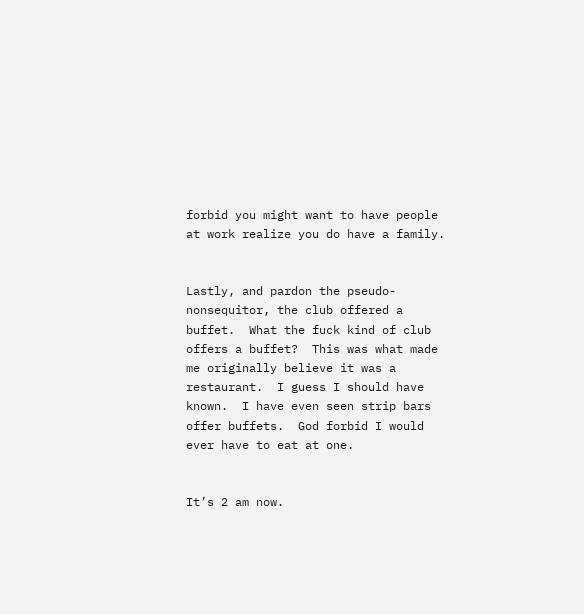forbid you might want to have people at work realize you do have a family.


Lastly, and pardon the pseudo-nonsequitor, the club offered a buffet.  What the fuck kind of club offers a buffet?  This was what made me originally believe it was a restaurant.  I guess I should have known.  I have even seen strip bars offer buffets.  God forbid I would ever have to eat at one.


It’s 2 am now.